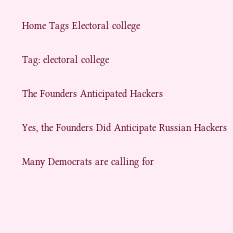Home Tags Electoral college

Tag: electoral college

The Founders Anticipated Hackers

Yes, the Founders Did Anticipate Russian Hackers

Many Democrats are calling for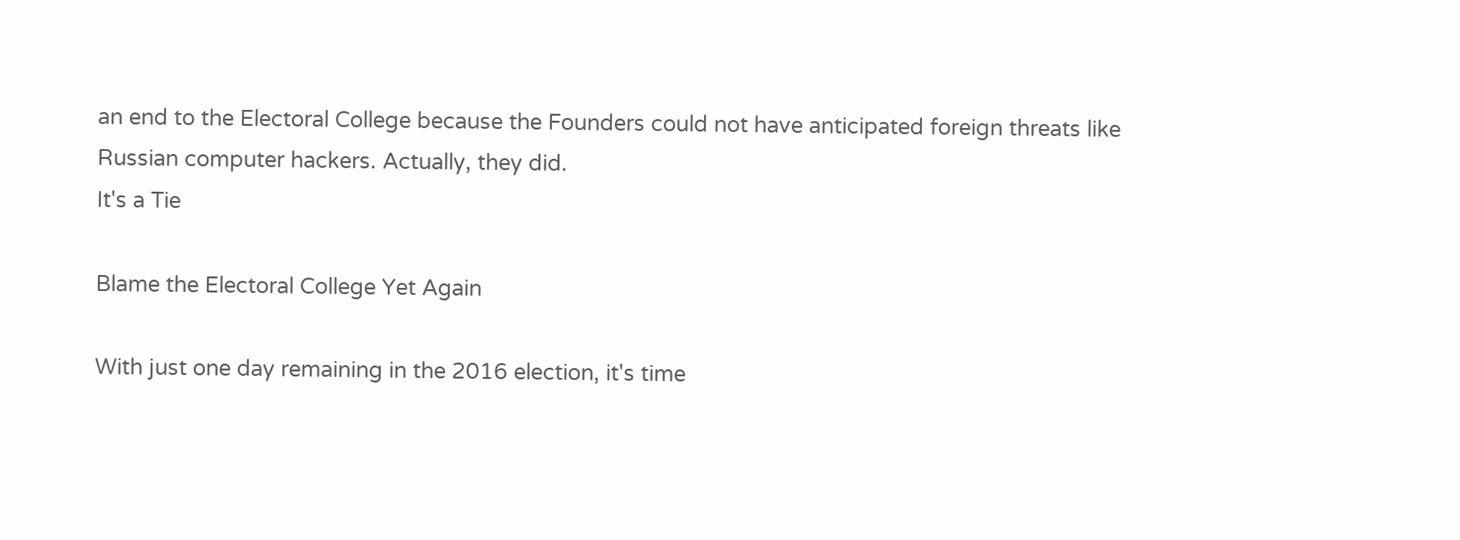an end to the Electoral College because the Founders could not have anticipated foreign threats like Russian computer hackers. Actually, they did.
It's a Tie

Blame the Electoral College Yet Again

With just one day remaining in the 2016 election, it's time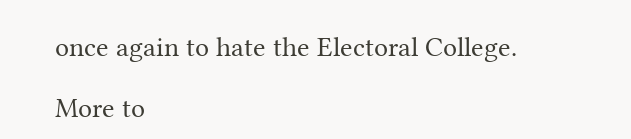once again to hate the Electoral College.

More to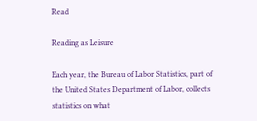Read

Reading as Leisure

Each year, the Bureau of Labor Statistics, part of the United States Department of Labor, collects statistics on what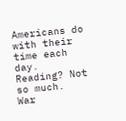Americans do with their time each day. Reading? Not so much.
War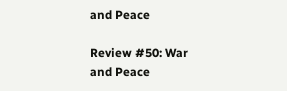and Peace

Review #50: War and Peace